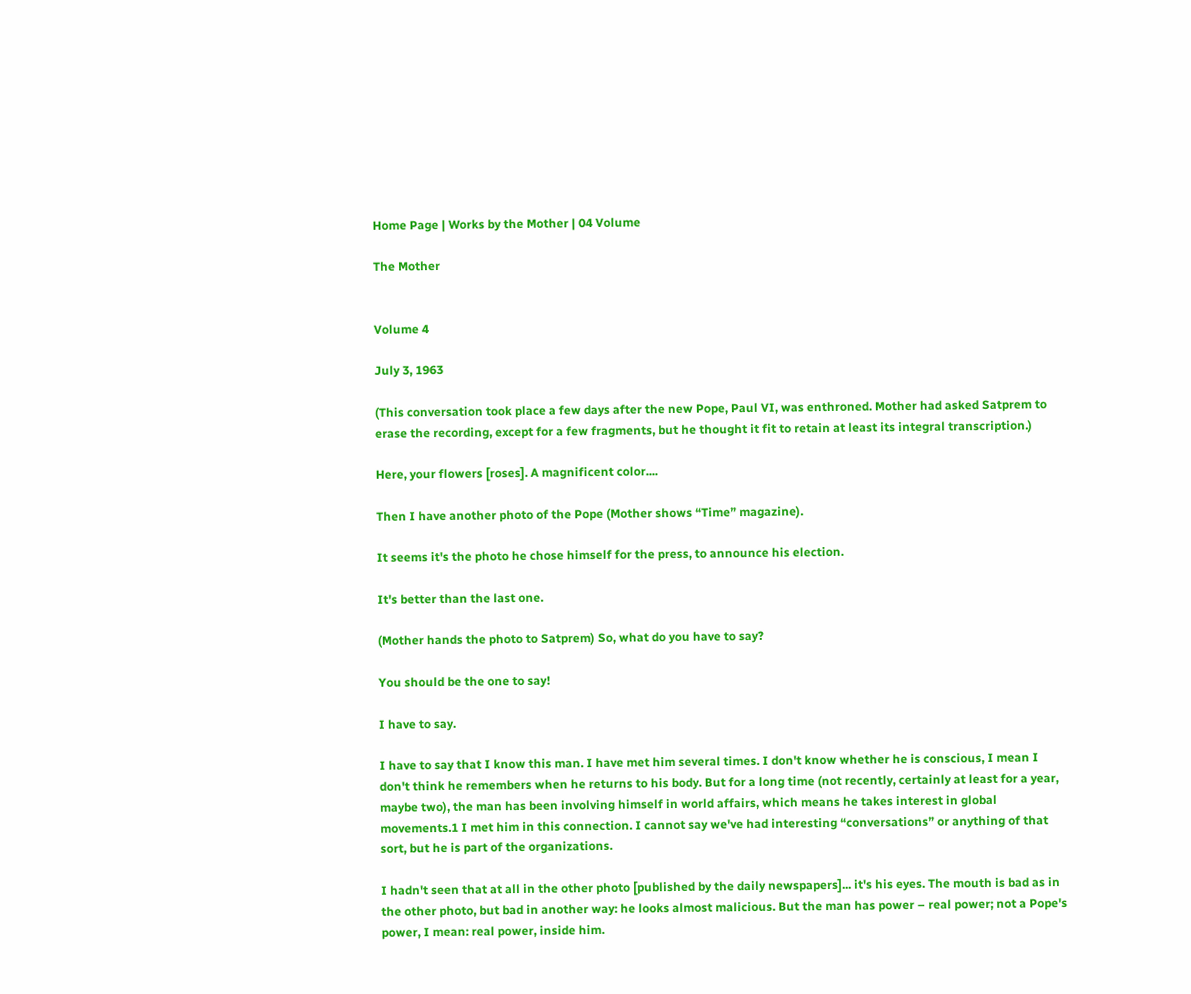Home Page | Works by the Mother | 04 Volume

The Mother


Volume 4

July 3, 1963

(This conversation took place a few days after the new Pope, Paul VI, was enthroned. Mother had asked Satprem to erase the recording, except for a few fragments, but he thought it fit to retain at least its integral transcription.)

Here, your flowers [roses]. A magnificent color....

Then I have another photo of the Pope (Mother shows “Time” magazine).

It seems it's the photo he chose himself for the press, to announce his election.

It's better than the last one.

(Mother hands the photo to Satprem) So, what do you have to say?

You should be the one to say!

I have to say.

I have to say that I know this man. I have met him several times. I don't know whether he is conscious, I mean I don't think he remembers when he returns to his body. But for a long time (not recently, certainly at least for a year, maybe two), the man has been involving himself in world affairs, which means he takes interest in global movements.1 I met him in this connection. I cannot say we've had interesting “conversations” or anything of that sort, but he is part of the organizations.

I hadn't seen that at all in the other photo [published by the daily newspapers]... it's his eyes. The mouth is bad as in the other photo, but bad in another way: he looks almost malicious. But the man has power – real power; not a Pope's power, I mean: real power, inside him.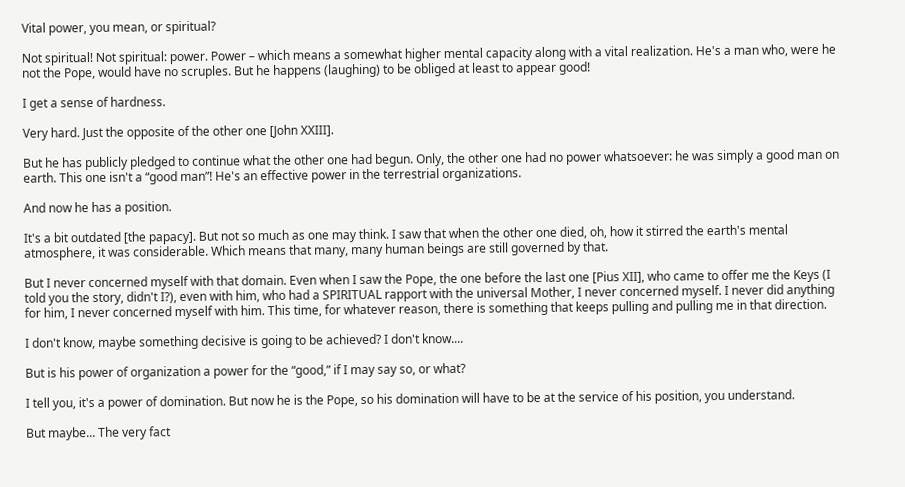Vital power, you mean, or spiritual?

Not spiritual! Not spiritual: power. Power – which means a somewhat higher mental capacity along with a vital realization. He's a man who, were he not the Pope, would have no scruples. But he happens (laughing) to be obliged at least to appear good!

I get a sense of hardness.

Very hard. Just the opposite of the other one [John XXIII].

But he has publicly pledged to continue what the other one had begun. Only, the other one had no power whatsoever: he was simply a good man on earth. This one isn't a “good man”! He's an effective power in the terrestrial organizations.

And now he has a position.

It's a bit outdated [the papacy]. But not so much as one may think. I saw that when the other one died, oh, how it stirred the earth's mental atmosphere, it was considerable. Which means that many, many human beings are still governed by that.

But I never concerned myself with that domain. Even when I saw the Pope, the one before the last one [Pius XII], who came to offer me the Keys (I told you the story, didn't I?), even with him, who had a SPIRITUAL rapport with the universal Mother, I never concerned myself. I never did anything for him, I never concerned myself with him. This time, for whatever reason, there is something that keeps pulling and pulling me in that direction.

I don't know, maybe something decisive is going to be achieved? I don't know....

But is his power of organization a power for the “good,” if I may say so, or what?

I tell you, it's a power of domination. But now he is the Pope, so his domination will have to be at the service of his position, you understand.

But maybe... The very fact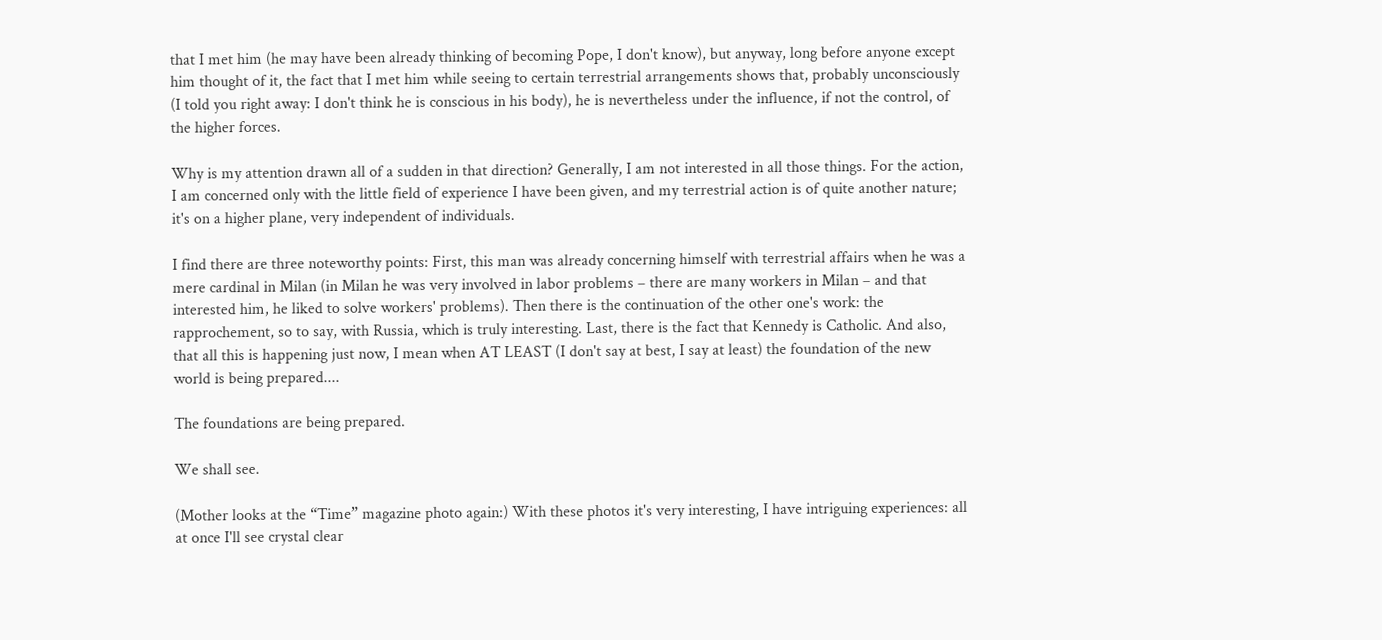that I met him (he may have been already thinking of becoming Pope, I don't know), but anyway, long before anyone except him thought of it, the fact that I met him while seeing to certain terrestrial arrangements shows that, probably unconsciously (I told you right away: I don't think he is conscious in his body), he is nevertheless under the influence, if not the control, of the higher forces.

Why is my attention drawn all of a sudden in that direction? Generally, I am not interested in all those things. For the action, I am concerned only with the little field of experience I have been given, and my terrestrial action is of quite another nature; it's on a higher plane, very independent of individuals.

I find there are three noteworthy points: First, this man was already concerning himself with terrestrial affairs when he was a mere cardinal in Milan (in Milan he was very involved in labor problems – there are many workers in Milan – and that interested him, he liked to solve workers' problems). Then there is the continuation of the other one's work: the rapprochement, so to say, with Russia, which is truly interesting. Last, there is the fact that Kennedy is Catholic. And also, that all this is happening just now, I mean when AT LEAST (I don't say at best, I say at least) the foundation of the new world is being prepared....

The foundations are being prepared.

We shall see.

(Mother looks at the “Time” magazine photo again:) With these photos it's very interesting, I have intriguing experiences: all at once I'll see crystal clear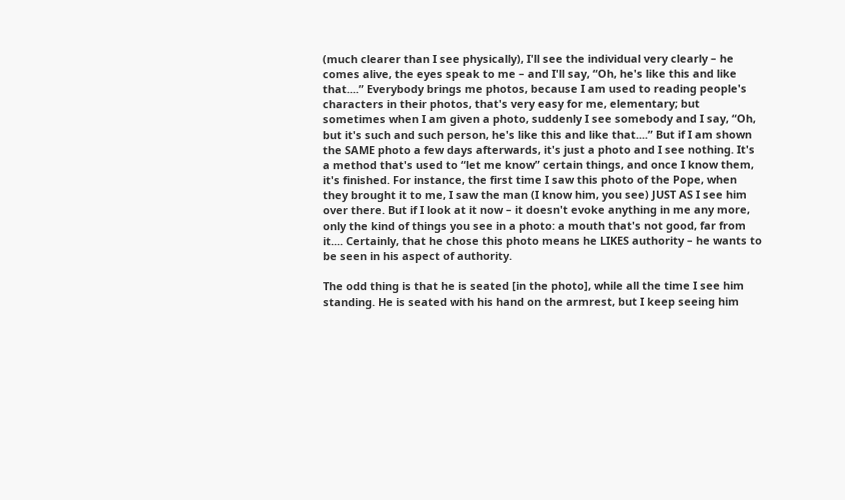(much clearer than I see physically), I'll see the individual very clearly – he comes alive, the eyes speak to me – and I'll say, “Oh, he's like this and like that....” Everybody brings me photos, because I am used to reading people's characters in their photos, that's very easy for me, elementary; but sometimes when I am given a photo, suddenly I see somebody and I say, “Oh, but it's such and such person, he's like this and like that....” But if I am shown the SAME photo a few days afterwards, it's just a photo and I see nothing. It's a method that's used to “let me know” certain things, and once I know them, it's finished. For instance, the first time I saw this photo of the Pope, when they brought it to me, I saw the man (I know him, you see) JUST AS I see him over there. But if I look at it now – it doesn't evoke anything in me any more, only the kind of things you see in a photo: a mouth that's not good, far from it.... Certainly, that he chose this photo means he LIKES authority – he wants to be seen in his aspect of authority.

The odd thing is that he is seated [in the photo], while all the time I see him standing. He is seated with his hand on the armrest, but I keep seeing him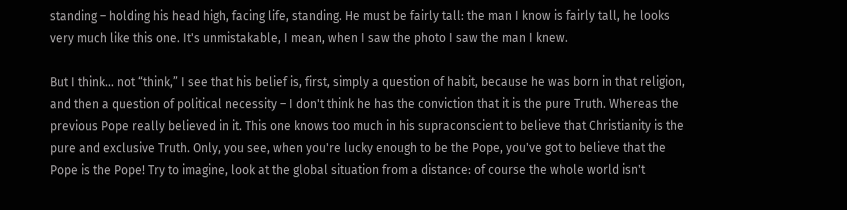standing – holding his head high, facing life, standing. He must be fairly tall: the man I know is fairly tall, he looks very much like this one. It's unmistakable, I mean, when I saw the photo I saw the man I knew.

But I think... not “think,” I see that his belief is, first, simply a question of habit, because he was born in that religion, and then a question of political necessity – I don't think he has the conviction that it is the pure Truth. Whereas the previous Pope really believed in it. This one knows too much in his supraconscient to believe that Christianity is the pure and exclusive Truth. Only, you see, when you're lucky enough to be the Pope, you've got to believe that the Pope is the Pope! Try to imagine, look at the global situation from a distance: of course the whole world isn't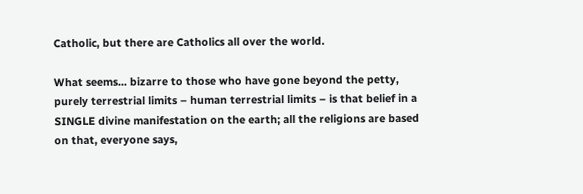Catholic, but there are Catholics all over the world.

What seems... bizarre to those who have gone beyond the petty, purely terrestrial limits – human terrestrial limits – is that belief in a SINGLE divine manifestation on the earth; all the religions are based on that, everyone says,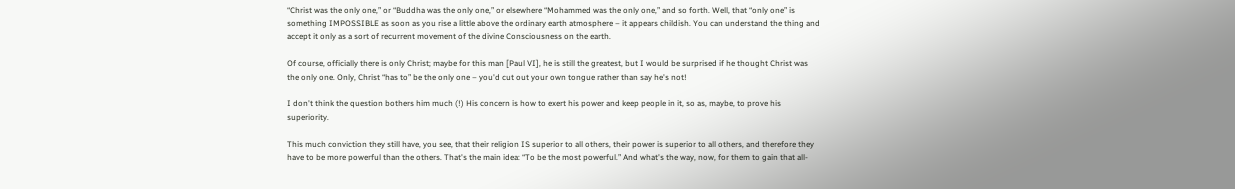“Christ was the only one,” or “Buddha was the only one,” or elsewhere “Mohammed was the only one,” and so forth. Well, that “only one” is something IMPOSSIBLE as soon as you rise a little above the ordinary earth atmosphere – it appears childish. You can understand the thing and accept it only as a sort of recurrent movement of the divine Consciousness on the earth.

Of course, officially there is only Christ; maybe for this man [Paul VI], he is still the greatest, but I would be surprised if he thought Christ was the only one. Only, Christ “has to” be the only one – you'd cut out your own tongue rather than say he's not!

I don't think the question bothers him much (!) His concern is how to exert his power and keep people in it, so as, maybe, to prove his superiority.

This much conviction they still have, you see, that their religion IS superior to all others, their power is superior to all others, and therefore they have to be more powerful than the others. That's the main idea: “To be the most powerful.” And what's the way, now, for them to gain that all-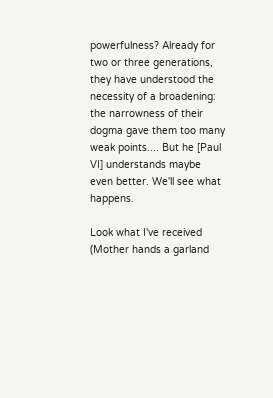powerfulness? Already for two or three generations, they have understood the necessity of a broadening: the narrowness of their dogma gave them too many weak points.... But he [Paul VI] understands maybe even better. We'll see what happens.

Look what I've received (Mother hands a garland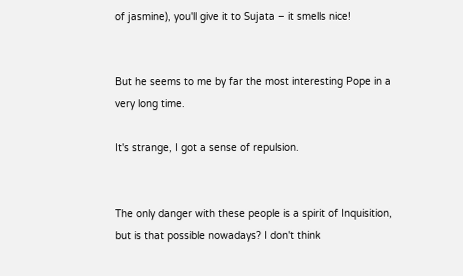of jasmine), you'll give it to Sujata – it smells nice!


But he seems to me by far the most interesting Pope in a very long time.

It's strange, I got a sense of repulsion.


The only danger with these people is a spirit of Inquisition, but is that possible nowadays? I don't think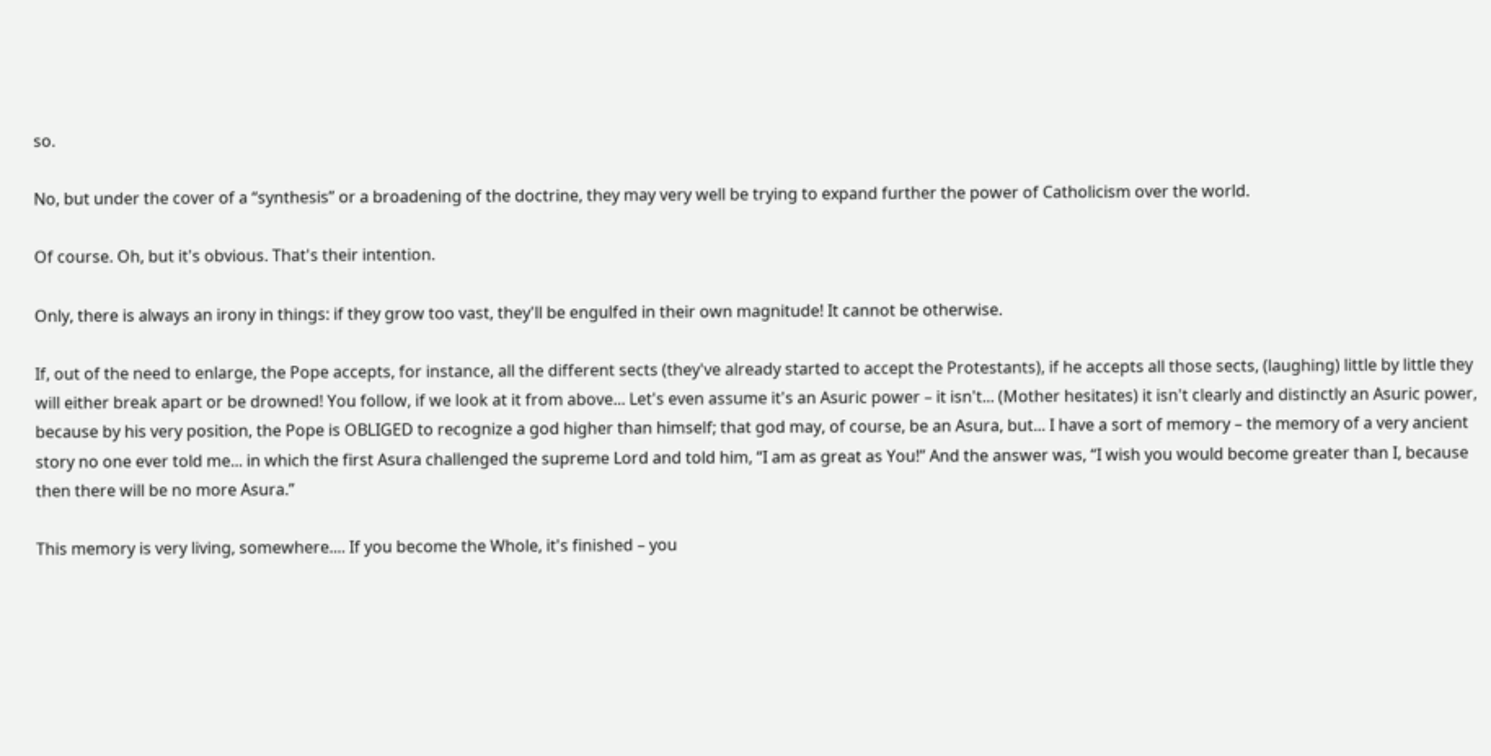so.

No, but under the cover of a “synthesis” or a broadening of the doctrine, they may very well be trying to expand further the power of Catholicism over the world.

Of course. Oh, but it's obvious. That's their intention.

Only, there is always an irony in things: if they grow too vast, they'll be engulfed in their own magnitude! It cannot be otherwise.

If, out of the need to enlarge, the Pope accepts, for instance, all the different sects (they've already started to accept the Protestants), if he accepts all those sects, (laughing) little by little they will either break apart or be drowned! You follow, if we look at it from above... Let's even assume it's an Asuric power – it isn't... (Mother hesitates) it isn't clearly and distinctly an Asuric power, because by his very position, the Pope is OBLIGED to recognize a god higher than himself; that god may, of course, be an Asura, but... I have a sort of memory – the memory of a very ancient story no one ever told me... in which the first Asura challenged the supreme Lord and told him, “I am as great as You!” And the answer was, “I wish you would become greater than I, because then there will be no more Asura.”

This memory is very living, somewhere.... If you become the Whole, it's finished – you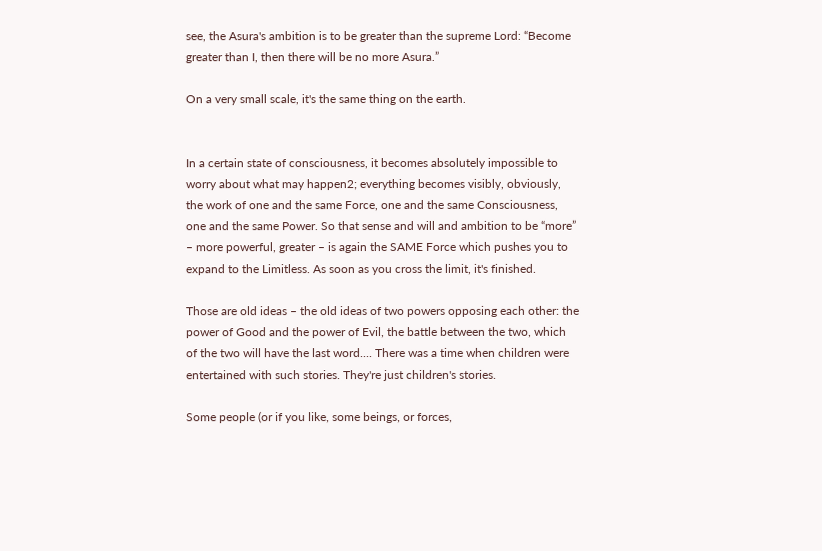see, the Asura's ambition is to be greater than the supreme Lord: “Become greater than I, then there will be no more Asura.”

On a very small scale, it's the same thing on the earth.


In a certain state of consciousness, it becomes absolutely impossible to worry about what may happen2; everything becomes visibly, obviously, the work of one and the same Force, one and the same Consciousness, one and the same Power. So that sense and will and ambition to be “more” – more powerful, greater – is again the SAME Force which pushes you to expand to the Limitless. As soon as you cross the limit, it's finished.

Those are old ideas – the old ideas of two powers opposing each other: the power of Good and the power of Evil, the battle between the two, which of the two will have the last word.... There was a time when children were entertained with such stories. They're just children's stories.

Some people (or if you like, some beings, or forces,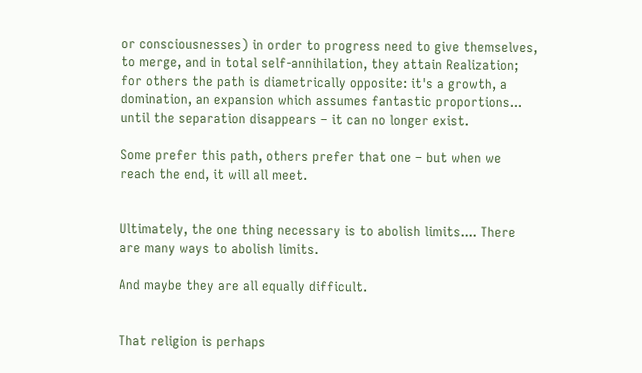or consciousnesses) in order to progress need to give themselves, to merge, and in total self-annihilation, they attain Realization; for others the path is diametrically opposite: it's a growth, a domination, an expansion which assumes fantastic proportions... until the separation disappears – it can no longer exist.

Some prefer this path, others prefer that one – but when we reach the end, it will all meet.


Ultimately, the one thing necessary is to abolish limits.... There are many ways to abolish limits.

And maybe they are all equally difficult.


That religion is perhaps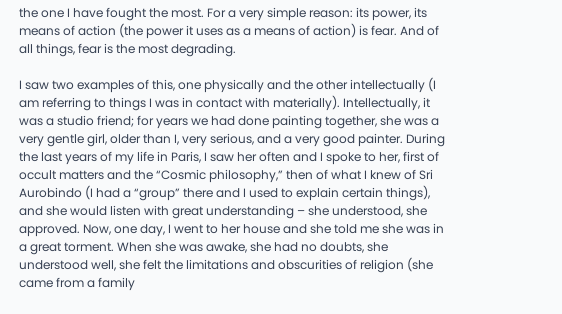the one I have fought the most. For a very simple reason: its power, its means of action (the power it uses as a means of action) is fear. And of all things, fear is the most degrading.

I saw two examples of this, one physically and the other intellectually (I am referring to things I was in contact with materially). Intellectually, it was a studio friend; for years we had done painting together, she was a very gentle girl, older than I, very serious, and a very good painter. During the last years of my life in Paris, I saw her often and I spoke to her, first of occult matters and the “Cosmic philosophy,” then of what I knew of Sri Aurobindo (I had a “group” there and I used to explain certain things), and she would listen with great understanding – she understood, she approved. Now, one day, I went to her house and she told me she was in a great torment. When she was awake, she had no doubts, she understood well, she felt the limitations and obscurities of religion (she came from a family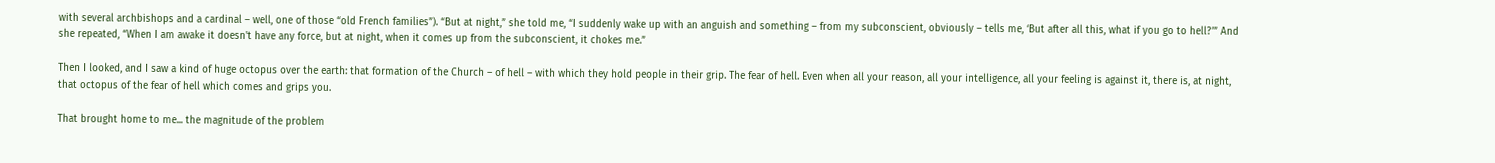with several archbishops and a cardinal – well, one of those “old French families”). “But at night,” she told me, “I suddenly wake up with an anguish and something – from my subconscient, obviously – tells me, ‘But after all this, what if you go to hell?’” And she repeated, “When I am awake it doesn't have any force, but at night, when it comes up from the subconscient, it chokes me.”

Then I looked, and I saw a kind of huge octopus over the earth: that formation of the Church – of hell – with which they hold people in their grip. The fear of hell. Even when all your reason, all your intelligence, all your feeling is against it, there is, at night, that octopus of the fear of hell which comes and grips you.

That brought home to me... the magnitude of the problem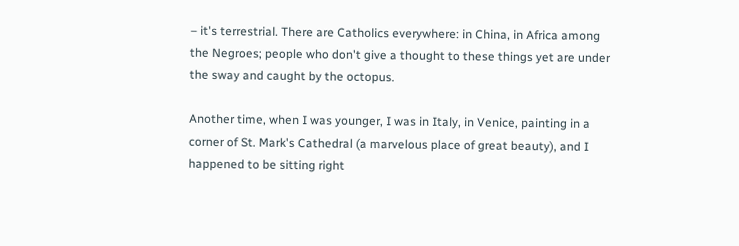– it's terrestrial. There are Catholics everywhere: in China, in Africa among the Negroes; people who don't give a thought to these things yet are under the sway and caught by the octopus.

Another time, when I was younger, I was in Italy, in Venice, painting in a corner of St. Mark's Cathedral (a marvelous place of great beauty), and I happened to be sitting right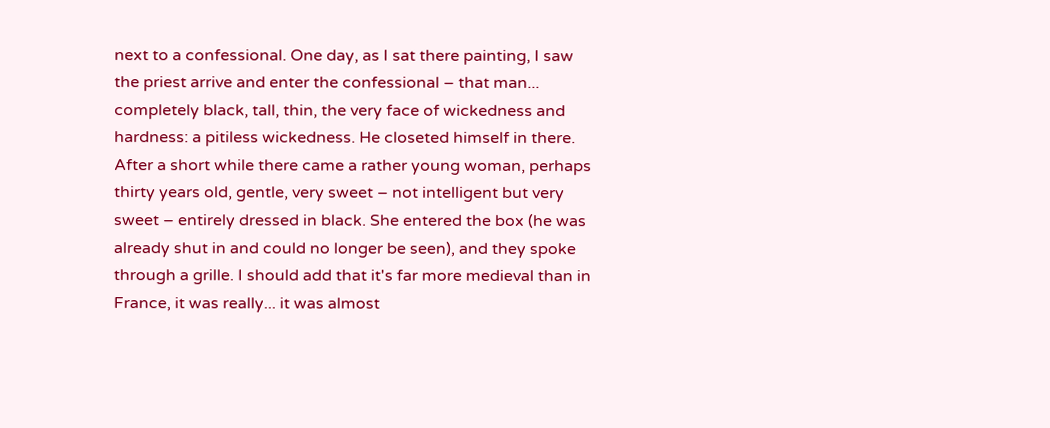next to a confessional. One day, as I sat there painting, I saw the priest arrive and enter the confessional – that man... completely black, tall, thin, the very face of wickedness and hardness: a pitiless wickedness. He closeted himself in there. After a short while there came a rather young woman, perhaps thirty years old, gentle, very sweet – not intelligent but very sweet – entirely dressed in black. She entered the box (he was already shut in and could no longer be seen), and they spoke through a grille. I should add that it's far more medieval than in France, it was really... it was almost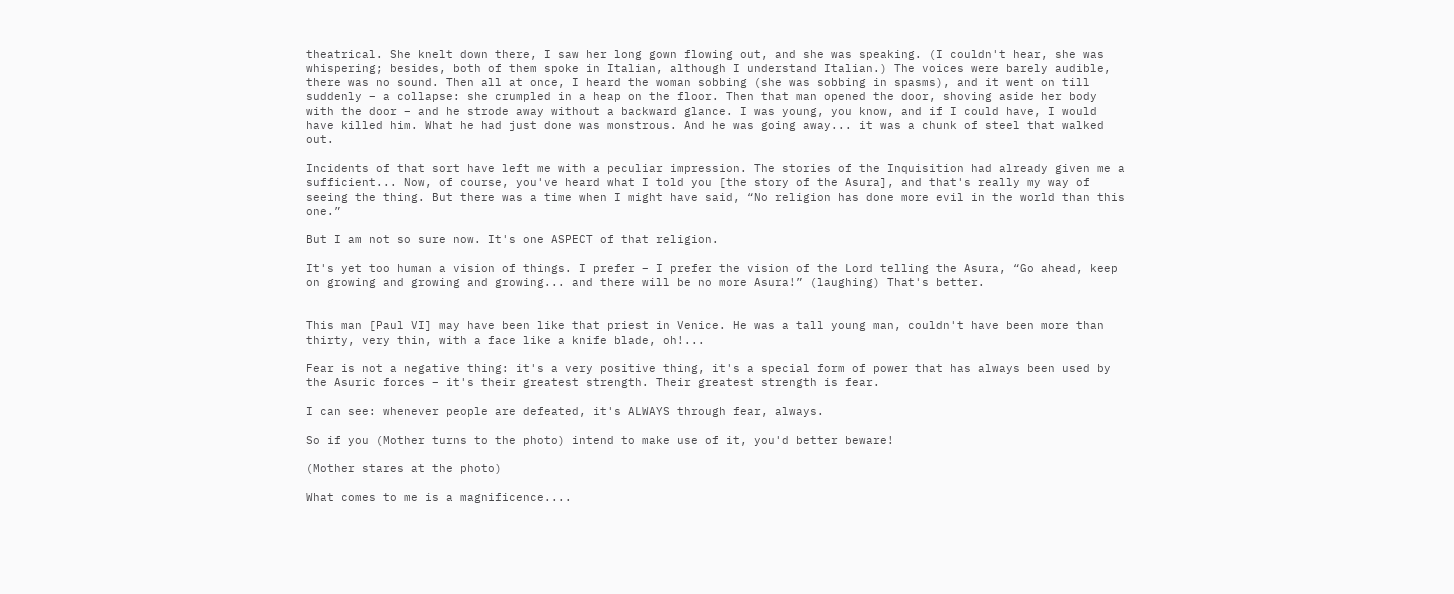theatrical. She knelt down there, I saw her long gown flowing out, and she was speaking. (I couldn't hear, she was whispering; besides, both of them spoke in Italian, although I understand Italian.) The voices were barely audible, there was no sound. Then all at once, I heard the woman sobbing (she was sobbing in spasms), and it went on till suddenly – a collapse: she crumpled in a heap on the floor. Then that man opened the door, shoving aside her body with the door – and he strode away without a backward glance. I was young, you know, and if I could have, I would have killed him. What he had just done was monstrous. And he was going away... it was a chunk of steel that walked out.

Incidents of that sort have left me with a peculiar impression. The stories of the Inquisition had already given me a sufficient... Now, of course, you've heard what I told you [the story of the Asura], and that's really my way of seeing the thing. But there was a time when I might have said, “No religion has done more evil in the world than this one.”

But I am not so sure now. It's one ASPECT of that religion.

It's yet too human a vision of things. I prefer – I prefer the vision of the Lord telling the Asura, “Go ahead, keep on growing and growing and growing... and there will be no more Asura!” (laughing) That's better.


This man [Paul VI] may have been like that priest in Venice. He was a tall young man, couldn't have been more than thirty, very thin, with a face like a knife blade, oh!...

Fear is not a negative thing: it's a very positive thing, it's a special form of power that has always been used by the Asuric forces – it's their greatest strength. Their greatest strength is fear.

I can see: whenever people are defeated, it's ALWAYS through fear, always.

So if you (Mother turns to the photo) intend to make use of it, you'd better beware!

(Mother stares at the photo)

What comes to me is a magnificence....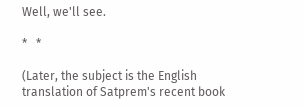Well, we'll see.

*   *

(Later, the subject is the English translation of Satprem's recent book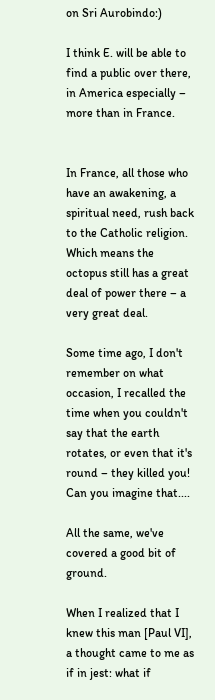on Sri Aurobindo:)

I think E. will be able to find a public over there, in America especially – more than in France.


In France, all those who have an awakening, a spiritual need, rush back to the Catholic religion. Which means the octopus still has a great deal of power there – a very great deal.

Some time ago, I don't remember on what occasion, I recalled the time when you couldn't say that the earth rotates, or even that it's round – they killed you! Can you imagine that....

All the same, we've covered a good bit of ground.

When I realized that I knew this man [Paul VI], a thought came to me as if in jest: what if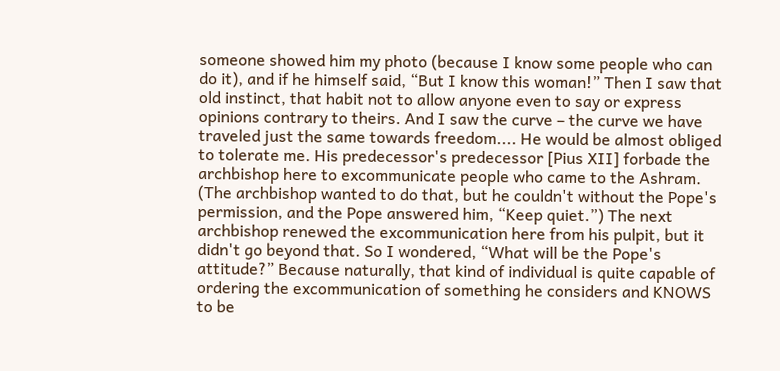someone showed him my photo (because I know some people who can do it), and if he himself said, “But I know this woman!” Then I saw that old instinct, that habit not to allow anyone even to say or express opinions contrary to theirs. And I saw the curve – the curve we have traveled just the same towards freedom.... He would be almost obliged to tolerate me. His predecessor's predecessor [Pius XII] forbade the archbishop here to excommunicate people who came to the Ashram. (The archbishop wanted to do that, but he couldn't without the Pope's permission, and the Pope answered him, “Keep quiet.”) The next archbishop renewed the excommunication here from his pulpit, but it didn't go beyond that. So I wondered, “What will be the Pope's attitude?” Because naturally, that kind of individual is quite capable of ordering the excommunication of something he considers and KNOWS to be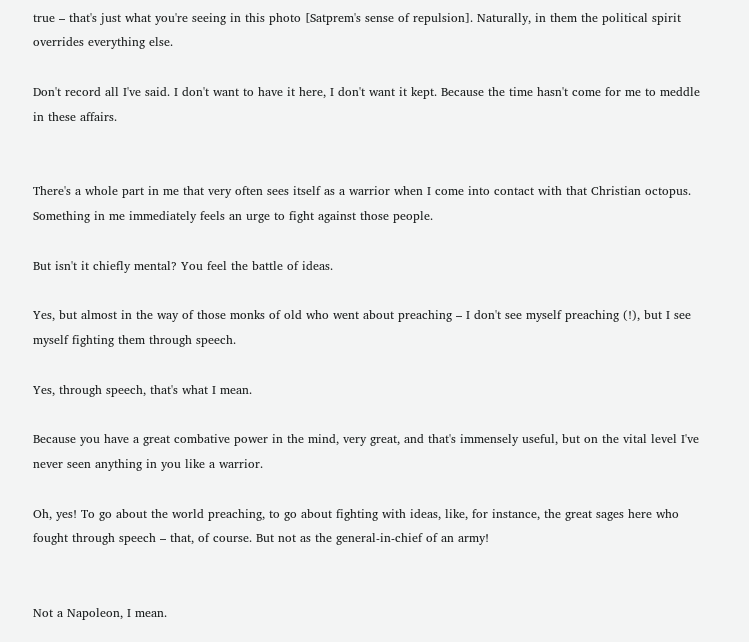true – that's just what you're seeing in this photo [Satprem's sense of repulsion]. Naturally, in them the political spirit overrides everything else.

Don't record all I've said. I don't want to have it here, I don't want it kept. Because the time hasn't come for me to meddle in these affairs.


There's a whole part in me that very often sees itself as a warrior when I come into contact with that Christian octopus. Something in me immediately feels an urge to fight against those people.

But isn't it chiefly mental? You feel the battle of ideas.

Yes, but almost in the way of those monks of old who went about preaching – I don't see myself preaching (!), but I see myself fighting them through speech.

Yes, through speech, that's what I mean.

Because you have a great combative power in the mind, very great, and that's immensely useful, but on the vital level I've never seen anything in you like a warrior.

Oh, yes! To go about the world preaching, to go about fighting with ideas, like, for instance, the great sages here who fought through speech – that, of course. But not as the general-in-chief of an army!


Not a Napoleon, I mean.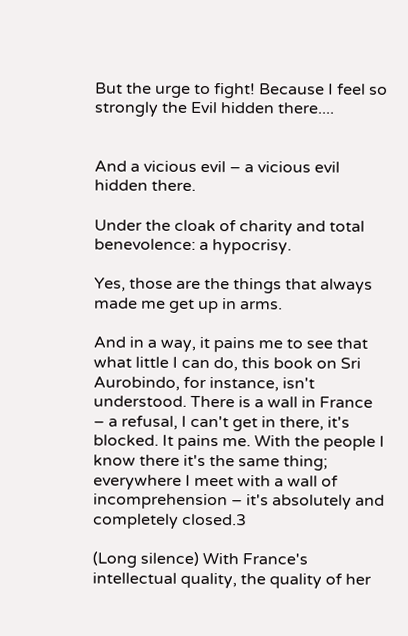But the urge to fight! Because I feel so strongly the Evil hidden there....


And a vicious evil – a vicious evil hidden there.

Under the cloak of charity and total benevolence: a hypocrisy.

Yes, those are the things that always made me get up in arms.

And in a way, it pains me to see that what little I can do, this book on Sri Aurobindo, for instance, isn't understood. There is a wall in France – a refusal, I can't get in there, it's blocked. It pains me. With the people I know there it's the same thing; everywhere I meet with a wall of incomprehension – it's absolutely and completely closed.3

(Long silence) With France's intellectual quality, the quality of her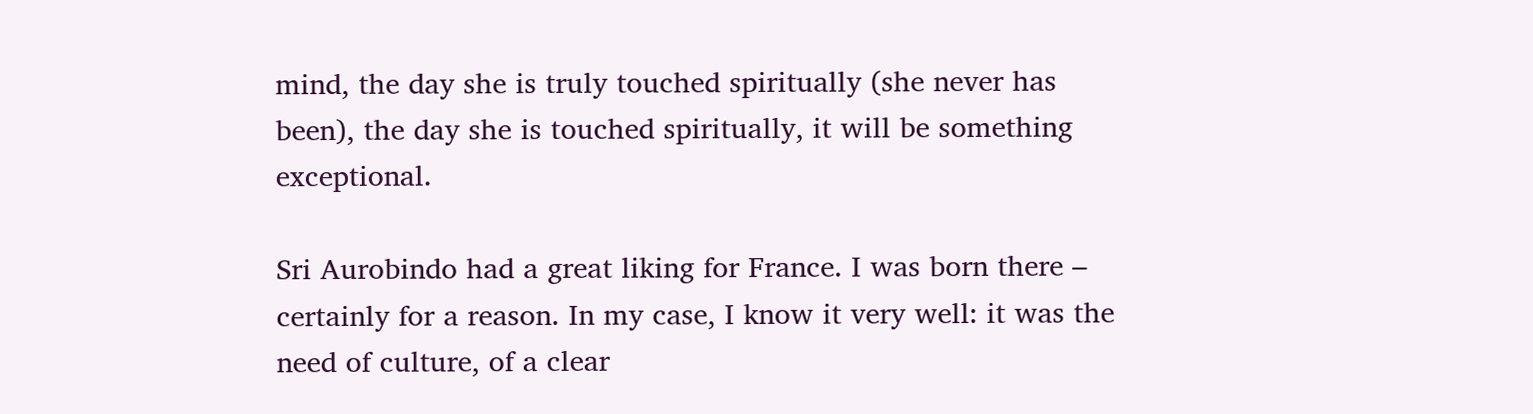mind, the day she is truly touched spiritually (she never has been), the day she is touched spiritually, it will be something exceptional.

Sri Aurobindo had a great liking for France. I was born there – certainly for a reason. In my case, I know it very well: it was the need of culture, of a clear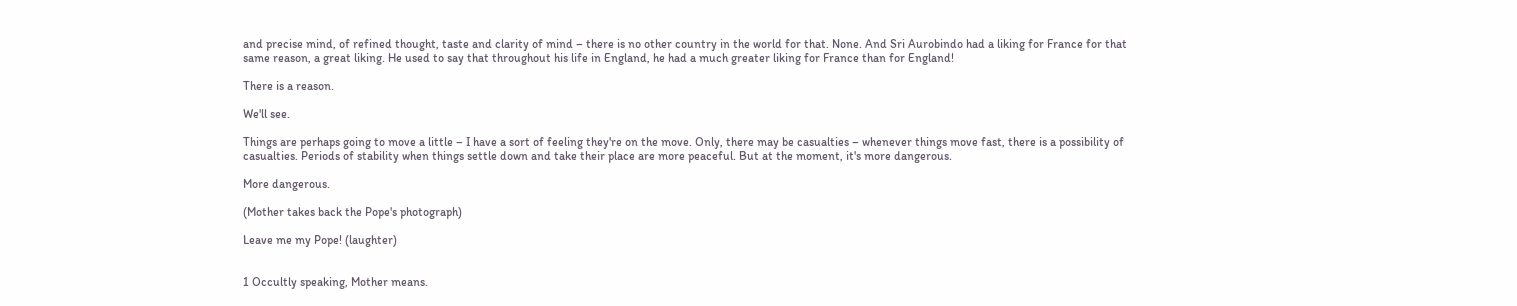and precise mind, of refined thought, taste and clarity of mind – there is no other country in the world for that. None. And Sri Aurobindo had a liking for France for that same reason, a great liking. He used to say that throughout his life in England, he had a much greater liking for France than for England!

There is a reason.

We'll see.

Things are perhaps going to move a little – I have a sort of feeling they're on the move. Only, there may be casualties – whenever things move fast, there is a possibility of casualties. Periods of stability when things settle down and take their place are more peaceful. But at the moment, it's more dangerous.

More dangerous.

(Mother takes back the Pope's photograph)

Leave me my Pope! (laughter)


1 Occultly speaking, Mother means.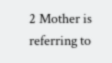2 Mother is referring to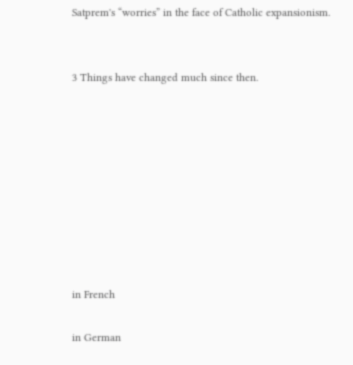Satprem's “worries” in the face of Catholic expansionism.


3 Things have changed much since then.









in French

in German